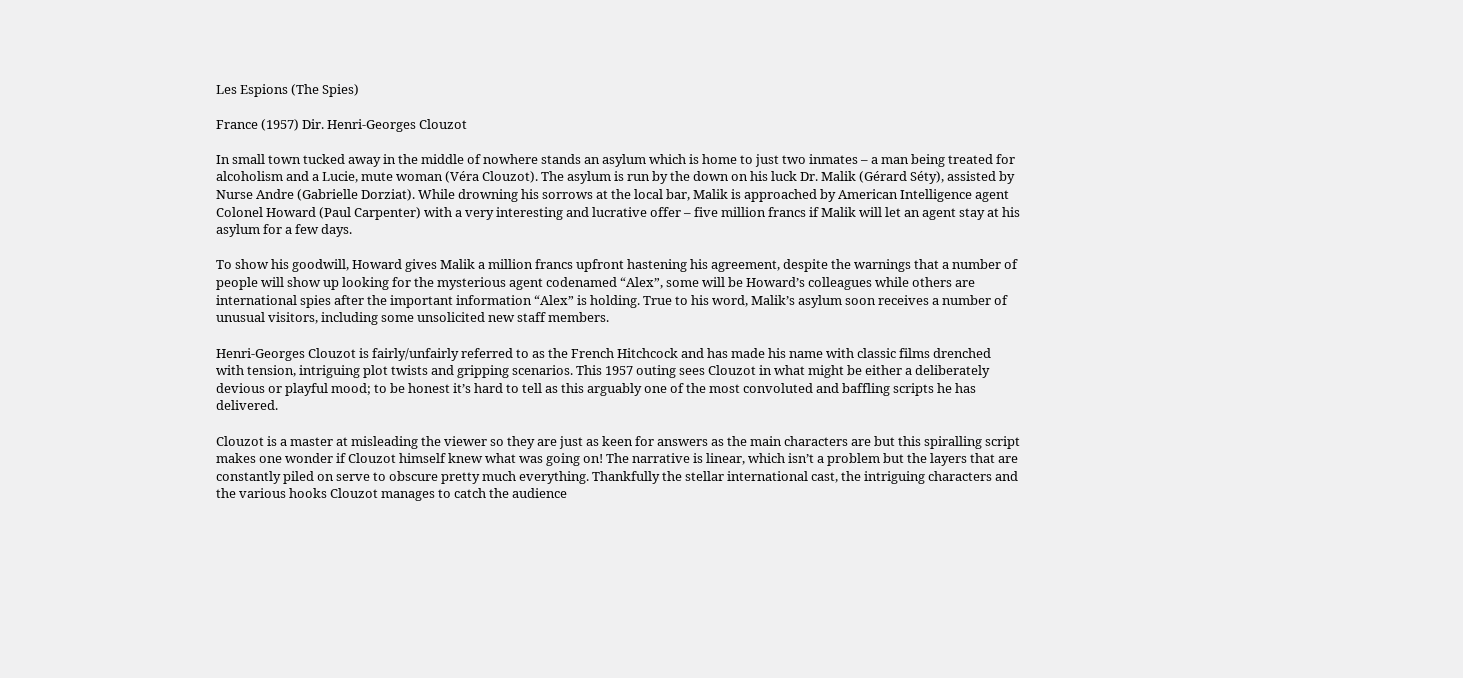Les Espions (The Spies)

France (1957) Dir. Henri-Georges Clouzot

In small town tucked away in the middle of nowhere stands an asylum which is home to just two inmates – a man being treated for alcoholism and a Lucie, mute woman (Véra Clouzot). The asylum is run by the down on his luck Dr. Malik (Gérard Séty), assisted by Nurse Andre (Gabrielle Dorziat). While drowning his sorrows at the local bar, Malik is approached by American Intelligence agent Colonel Howard (Paul Carpenter) with a very interesting and lucrative offer – five million francs if Malik will let an agent stay at his asylum for a few days.

To show his goodwill, Howard gives Malik a million francs upfront hastening his agreement, despite the warnings that a number of people will show up looking for the mysterious agent codenamed “Alex”, some will be Howard’s colleagues while others are international spies after the important information “Alex” is holding. True to his word, Malik’s asylum soon receives a number of unusual visitors, including some unsolicited new staff members.

Henri-Georges Clouzot is fairly/unfairly referred to as the French Hitchcock and has made his name with classic films drenched with tension, intriguing plot twists and gripping scenarios. This 1957 outing sees Clouzot in what might be either a deliberately devious or playful mood; to be honest it’s hard to tell as this arguably one of the most convoluted and baffling scripts he has delivered.

Clouzot is a master at misleading the viewer so they are just as keen for answers as the main characters are but this spiralling script makes one wonder if Clouzot himself knew what was going on! The narrative is linear, which isn’t a problem but the layers that are constantly piled on serve to obscure pretty much everything. Thankfully the stellar international cast, the intriguing characters and the various hooks Clouzot manages to catch the audience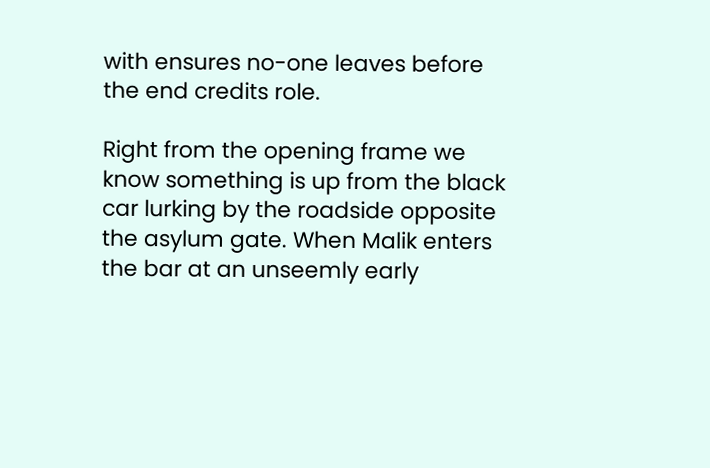with ensures no-one leaves before the end credits role.

Right from the opening frame we know something is up from the black car lurking by the roadside opposite the asylum gate. When Malik enters the bar at an unseemly early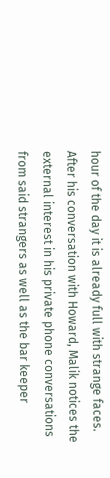hour of the day it is already full with strange faces. After his conversation with Howard, Malik notices the external interest in his private phone conversations from said strangers as well as the bar keeper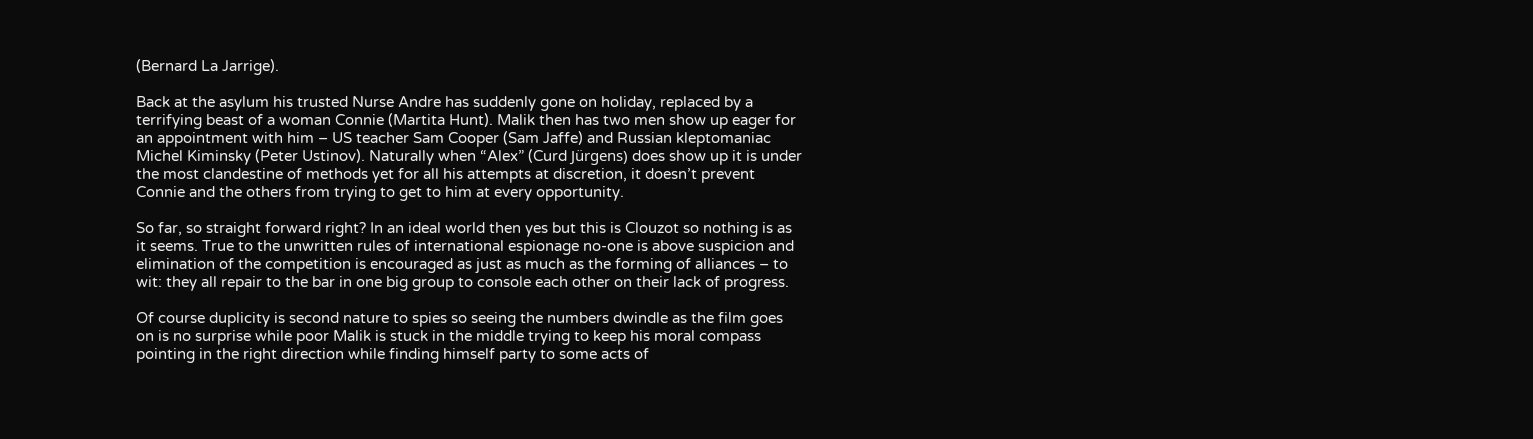(Bernard La Jarrige).

Back at the asylum his trusted Nurse Andre has suddenly gone on holiday, replaced by a terrifying beast of a woman Connie (Martita Hunt). Malik then has two men show up eager for an appointment with him – US teacher Sam Cooper (Sam Jaffe) and Russian kleptomaniac Michel Kiminsky (Peter Ustinov). Naturally when “Alex” (Curd Jürgens) does show up it is under the most clandestine of methods yet for all his attempts at discretion, it doesn’t prevent Connie and the others from trying to get to him at every opportunity.

So far, so straight forward right? In an ideal world then yes but this is Clouzot so nothing is as it seems. True to the unwritten rules of international espionage no-one is above suspicion and elimination of the competition is encouraged as just as much as the forming of alliances – to wit: they all repair to the bar in one big group to console each other on their lack of progress.

Of course duplicity is second nature to spies so seeing the numbers dwindle as the film goes on is no surprise while poor Malik is stuck in the middle trying to keep his moral compass pointing in the right direction while finding himself party to some acts of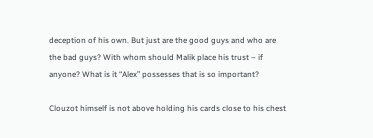deception of his own. But just are the good guys and who are the bad guys? With whom should Malik place his trust – if anyone? What is it “Alex” possesses that is so important?

Clouzot himself is not above holding his cards close to his chest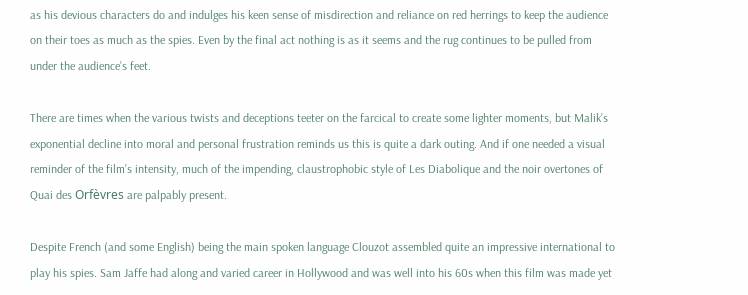as his devious characters do and indulges his keen sense of misdirection and reliance on red herrings to keep the audience on their toes as much as the spies. Even by the final act nothing is as it seems and the rug continues to be pulled from under the audience’s feet.

There are times when the various twists and deceptions teeter on the farcical to create some lighter moments, but Malik’s exponential decline into moral and personal frustration reminds us this is quite a dark outing. And if one needed a visual reminder of the film’s intensity, much of the impending, claustrophobic style of Les Diabolique and the noir overtones of Quai des Orfèvres are palpably present.

Despite French (and some English) being the main spoken language Clouzot assembled quite an impressive international to play his spies. Sam Jaffe had along and varied career in Hollywood and was well into his 60s when this film was made yet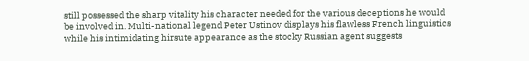still possessed the sharp vitality his character needed for the various deceptions he would be involved in. Multi-national legend Peter Ustinov displays his flawless French linguistics while his intimidating hirsute appearance as the stocky Russian agent suggests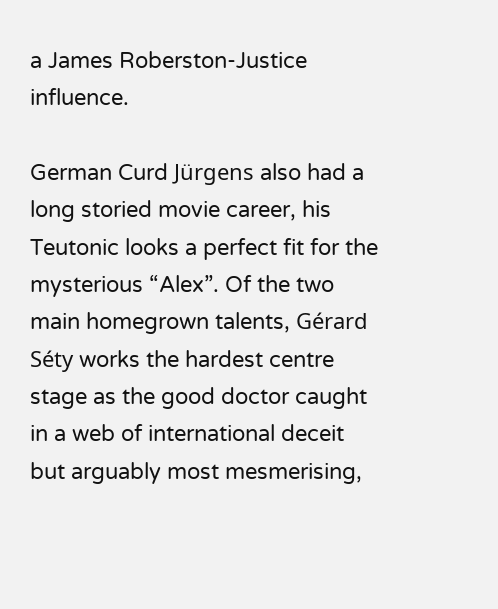a James Roberston-Justice influence.

German Curd Jürgens also had a long storied movie career, his Teutonic looks a perfect fit for the mysterious “Alex”. Of the two main homegrown talents, Gérard Séty works the hardest centre stage as the good doctor caught in a web of international deceit but arguably most mesmerising,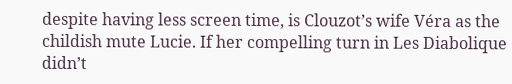despite having less screen time, is Clouzot’s wife Véra as the childish mute Lucie. If her compelling turn in Les Diabolique didn’t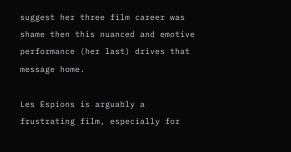suggest her three film career was shame then this nuanced and emotive performance (her last) drives that message home.

Les Espions is arguably a frustrating film, especially for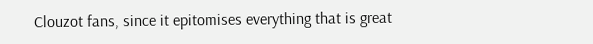Clouzot fans, since it epitomises everything that is great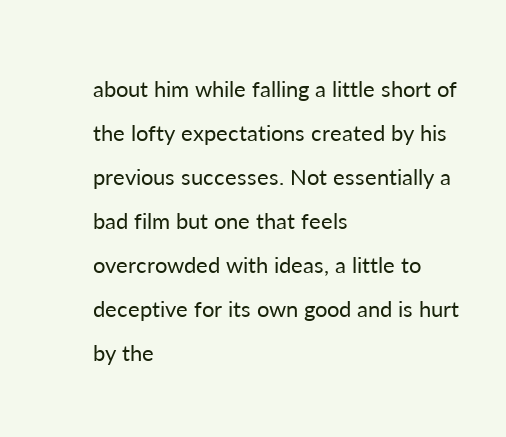about him while falling a little short of the lofty expectations created by his previous successes. Not essentially a bad film but one that feels overcrowded with ideas, a little to deceptive for its own good and is hurt by the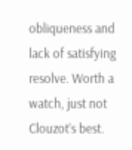obliqueness and lack of satisfying resolve. Worth a watch, just not Clouzot’s best.